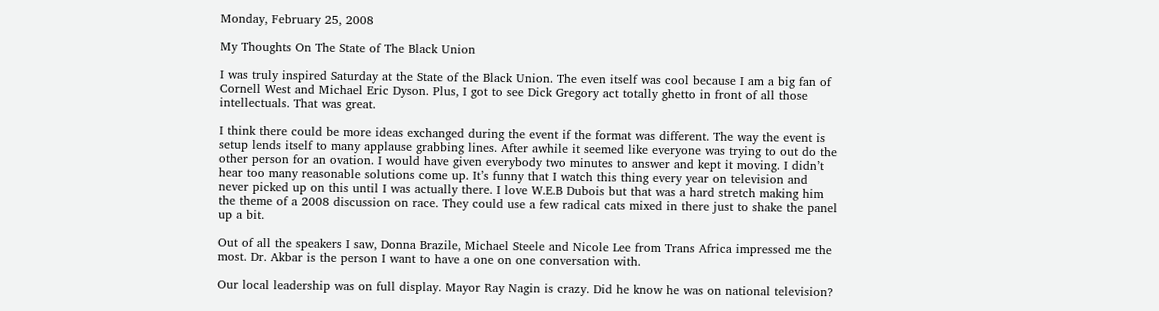Monday, February 25, 2008

My Thoughts On The State of The Black Union

I was truly inspired Saturday at the State of the Black Union. The even itself was cool because I am a big fan of Cornell West and Michael Eric Dyson. Plus, I got to see Dick Gregory act totally ghetto in front of all those intellectuals. That was great.

I think there could be more ideas exchanged during the event if the format was different. The way the event is setup lends itself to many applause grabbing lines. After awhile it seemed like everyone was trying to out do the other person for an ovation. I would have given everybody two minutes to answer and kept it moving. I didn’t hear too many reasonable solutions come up. It’s funny that I watch this thing every year on television and never picked up on this until I was actually there. I love W.E.B Dubois but that was a hard stretch making him the theme of a 2008 discussion on race. They could use a few radical cats mixed in there just to shake the panel up a bit.

Out of all the speakers I saw, Donna Brazile, Michael Steele and Nicole Lee from Trans Africa impressed me the most. Dr. Akbar is the person I want to have a one on one conversation with.

Our local leadership was on full display. Mayor Ray Nagin is crazy. Did he know he was on national television?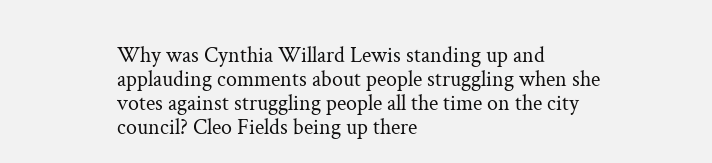Why was Cynthia Willard Lewis standing up and applauding comments about people struggling when she votes against struggling people all the time on the city council? Cleo Fields being up there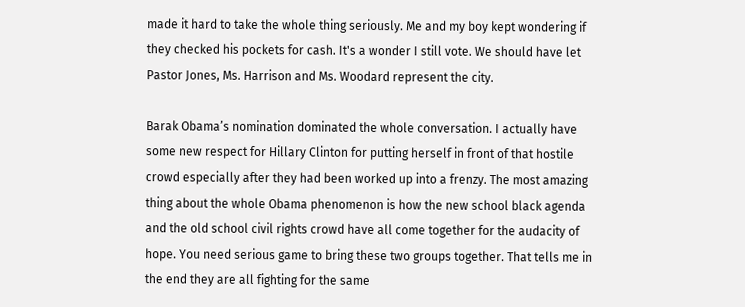made it hard to take the whole thing seriously. Me and my boy kept wondering if they checked his pockets for cash. It's a wonder I still vote. We should have let Pastor Jones, Ms. Harrison and Ms. Woodard represent the city.

Barak Obama’s nomination dominated the whole conversation. I actually have some new respect for Hillary Clinton for putting herself in front of that hostile crowd especially after they had been worked up into a frenzy. The most amazing thing about the whole Obama phenomenon is how the new school black agenda and the old school civil rights crowd have all come together for the audacity of hope. You need serious game to bring these two groups together. That tells me in the end they are all fighting for the same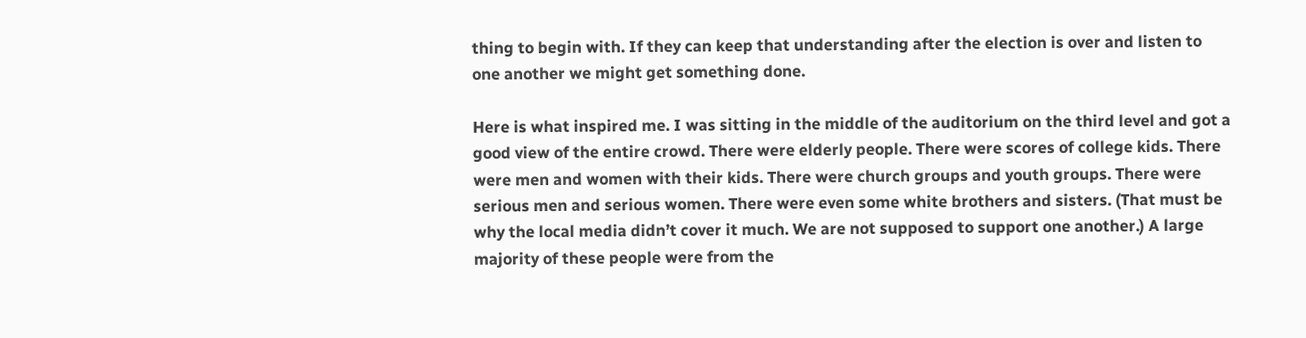thing to begin with. If they can keep that understanding after the election is over and listen to one another we might get something done.

Here is what inspired me. I was sitting in the middle of the auditorium on the third level and got a good view of the entire crowd. There were elderly people. There were scores of college kids. There were men and women with their kids. There were church groups and youth groups. There were serious men and serious women. There were even some white brothers and sisters. (That must be why the local media didn’t cover it much. We are not supposed to support one another.) A large majority of these people were from the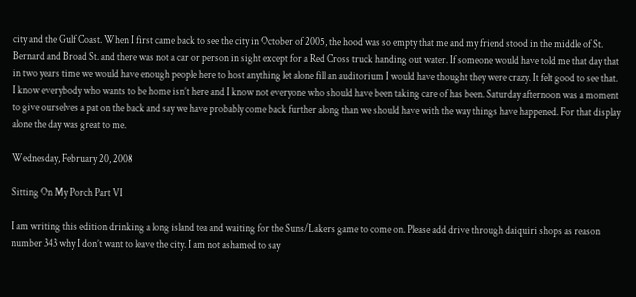city and the Gulf Coast. When I first came back to see the city in October of 2005, the hood was so empty that me and my friend stood in the middle of St. Bernard and Broad St. and there was not a car or person in sight except for a Red Cross truck handing out water. If someone would have told me that day that in two years time we would have enough people here to host anything let alone fill an auditorium I would have thought they were crazy. It felt good to see that. I know everybody who wants to be home isn’t here and I know not everyone who should have been taking care of has been. Saturday afternoon was a moment to give ourselves a pat on the back and say we have probably come back further along than we should have with the way things have happened. For that display alone the day was great to me.

Wednesday, February 20, 2008

Sitting On My Porch Part VI

I am writing this edition drinking a long island tea and waiting for the Suns/Lakers game to come on. Please add drive through daiquiri shops as reason number 343 why I don’t want to leave the city. I am not ashamed to say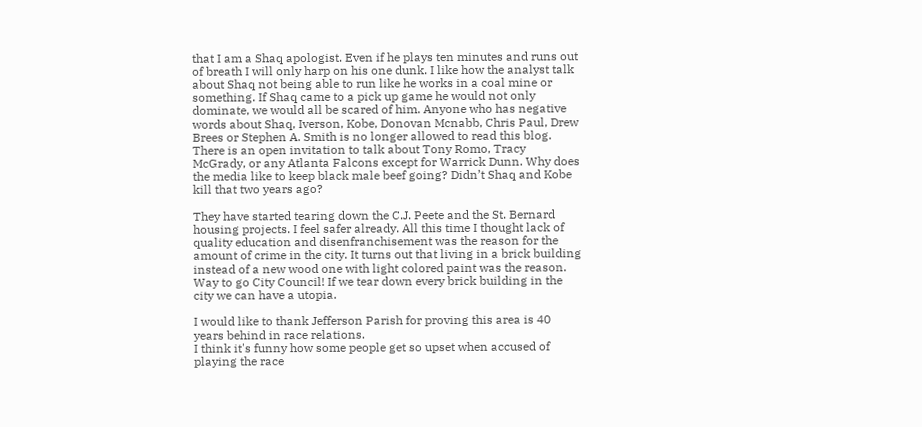that I am a Shaq apologist. Even if he plays ten minutes and runs out of breath I will only harp on his one dunk. I like how the analyst talk about Shaq not being able to run like he works in a coal mine or something. If Shaq came to a pick up game he would not only dominate, we would all be scared of him. Anyone who has negative words about Shaq, Iverson, Kobe, Donovan Mcnabb, Chris Paul, Drew Brees or Stephen A. Smith is no longer allowed to read this blog. There is an open invitation to talk about Tony Romo, Tracy McGrady, or any Atlanta Falcons except for Warrick Dunn. Why does the media like to keep black male beef going? Didn’t Shaq and Kobe kill that two years ago?

They have started tearing down the C.J. Peete and the St. Bernard housing projects. I feel safer already. All this time I thought lack of quality education and disenfranchisement was the reason for the amount of crime in the city. It turns out that living in a brick building instead of a new wood one with light colored paint was the reason. Way to go City Council! If we tear down every brick building in the city we can have a utopia.

I would like to thank Jefferson Parish for proving this area is 40 years behind in race relations.
I think it's funny how some people get so upset when accused of playing the race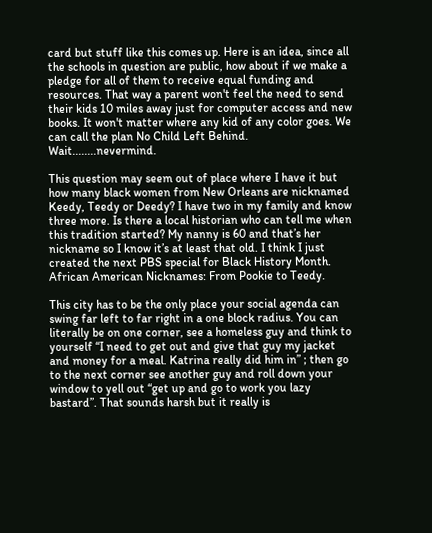card but stuff like this comes up. Here is an idea, since all the schools in question are public, how about if we make a pledge for all of them to receive equal funding and resources. That way a parent won't feel the need to send their kids 10 miles away just for computer access and new books. It won't matter where any kid of any color goes. We can call the plan No Child Left Behind. Wait........nevermind.

This question may seem out of place where I have it but how many black women from New Orleans are nicknamed Keedy, Teedy or Deedy? I have two in my family and know three more. Is there a local historian who can tell me when this tradition started? My nanny is 60 and that’s her nickname so I know it’s at least that old. I think I just created the next PBS special for Black History Month. African American Nicknames: From Pookie to Teedy.

This city has to be the only place your social agenda can swing far left to far right in a one block radius. You can literally be on one corner, see a homeless guy and think to yourself “I need to get out and give that guy my jacket and money for a meal. Katrina really did him in” ; then go to the next corner see another guy and roll down your window to yell out “get up and go to work you lazy bastard”. That sounds harsh but it really is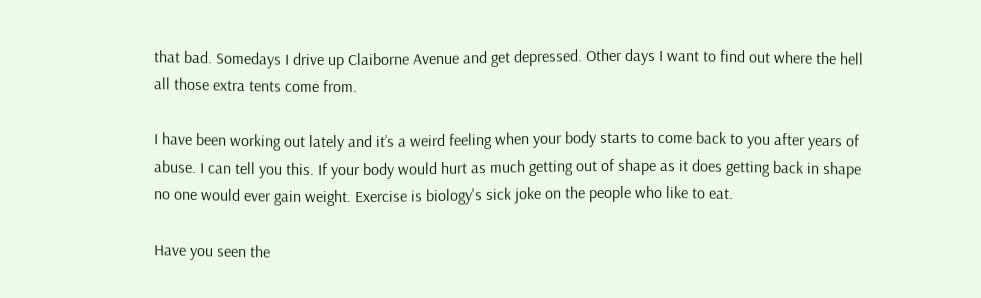that bad. Somedays I drive up Claiborne Avenue and get depressed. Other days I want to find out where the hell all those extra tents come from.

I have been working out lately and it’s a weird feeling when your body starts to come back to you after years of abuse. I can tell you this. If your body would hurt as much getting out of shape as it does getting back in shape no one would ever gain weight. Exercise is biology's sick joke on the people who like to eat.

Have you seen the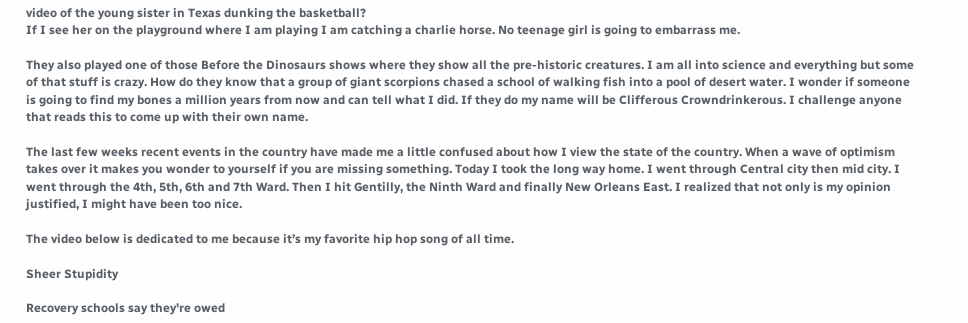video of the young sister in Texas dunking the basketball?
If I see her on the playground where I am playing I am catching a charlie horse. No teenage girl is going to embarrass me.

They also played one of those Before the Dinosaurs shows where they show all the pre-historic creatures. I am all into science and everything but some of that stuff is crazy. How do they know that a group of giant scorpions chased a school of walking fish into a pool of desert water. I wonder if someone is going to find my bones a million years from now and can tell what I did. If they do my name will be Clifferous Crowndrinkerous. I challenge anyone that reads this to come up with their own name.

The last few weeks recent events in the country have made me a little confused about how I view the state of the country. When a wave of optimism takes over it makes you wonder to yourself if you are missing something. Today I took the long way home. I went through Central city then mid city. I went through the 4th, 5th, 6th and 7th Ward. Then I hit Gentilly, the Ninth Ward and finally New Orleans East. I realized that not only is my opinion justified, I might have been too nice.

The video below is dedicated to me because it’s my favorite hip hop song of all time.

Sheer Stupidity

Recovery schools say they're owed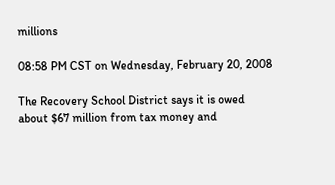millions

08:58 PM CST on Wednesday, February 20, 2008

The Recovery School District says it is owed about $67 million from tax money and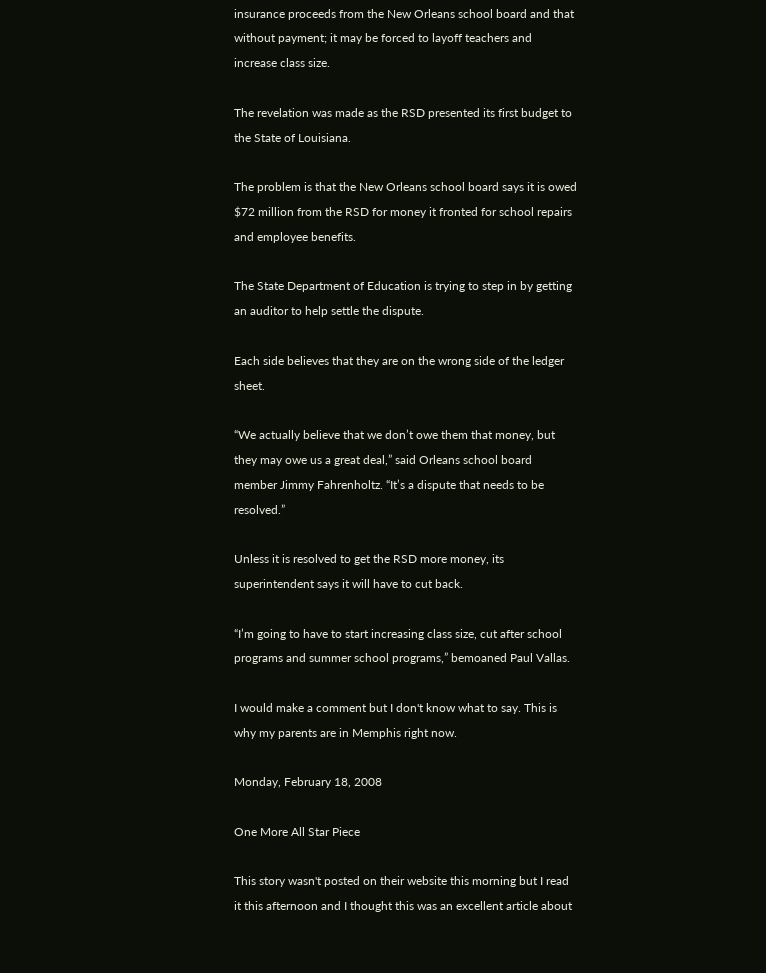insurance proceeds from the New Orleans school board and that without payment; it may be forced to layoff teachers and increase class size.

The revelation was made as the RSD presented its first budget to the State of Louisiana.

The problem is that the New Orleans school board says it is owed $72 million from the RSD for money it fronted for school repairs and employee benefits.

The State Department of Education is trying to step in by getting an auditor to help settle the dispute.

Each side believes that they are on the wrong side of the ledger sheet.

“We actually believe that we don’t owe them that money, but they may owe us a great deal,” said Orleans school board member Jimmy Fahrenholtz. “It’s a dispute that needs to be resolved.”

Unless it is resolved to get the RSD more money, its superintendent says it will have to cut back.

“I’m going to have to start increasing class size, cut after school programs and summer school programs,” bemoaned Paul Vallas.

I would make a comment but I don't know what to say. This is why my parents are in Memphis right now.

Monday, February 18, 2008

One More All Star Piece

This story wasn't posted on their website this morning but I read it this afternoon and I thought this was an excellent article about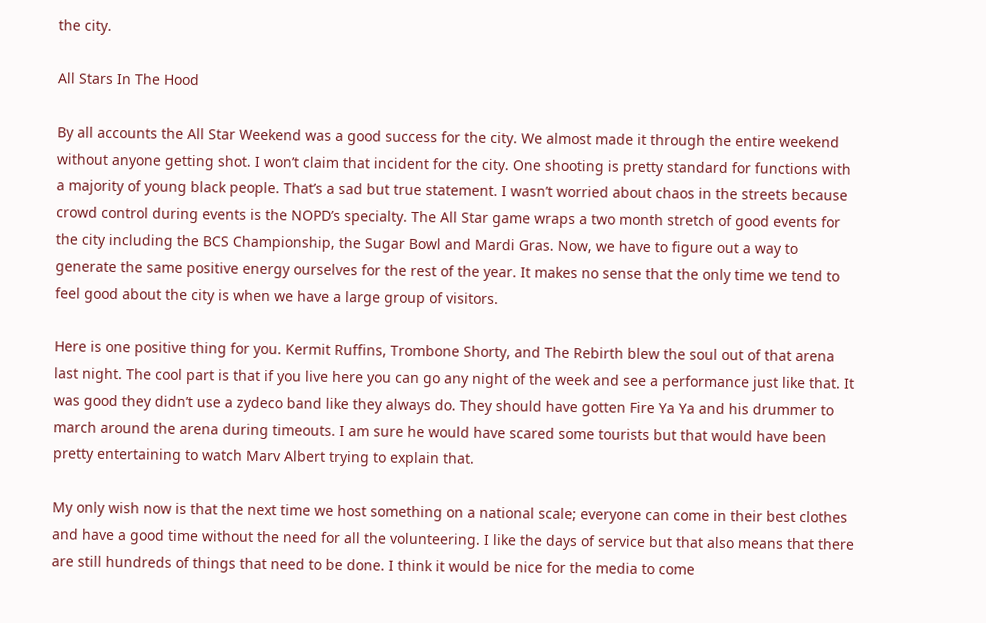the city.

All Stars In The Hood

By all accounts the All Star Weekend was a good success for the city. We almost made it through the entire weekend without anyone getting shot. I won’t claim that incident for the city. One shooting is pretty standard for functions with a majority of young black people. That’s a sad but true statement. I wasn’t worried about chaos in the streets because crowd control during events is the NOPD’s specialty. The All Star game wraps a two month stretch of good events for the city including the BCS Championship, the Sugar Bowl and Mardi Gras. Now, we have to figure out a way to generate the same positive energy ourselves for the rest of the year. It makes no sense that the only time we tend to feel good about the city is when we have a large group of visitors.

Here is one positive thing for you. Kermit Ruffins, Trombone Shorty, and The Rebirth blew the soul out of that arena last night. The cool part is that if you live here you can go any night of the week and see a performance just like that. It was good they didn’t use a zydeco band like they always do. They should have gotten Fire Ya Ya and his drummer to march around the arena during timeouts. I am sure he would have scared some tourists but that would have been pretty entertaining to watch Marv Albert trying to explain that.

My only wish now is that the next time we host something on a national scale; everyone can come in their best clothes and have a good time without the need for all the volunteering. I like the days of service but that also means that there are still hundreds of things that need to be done. I think it would be nice for the media to come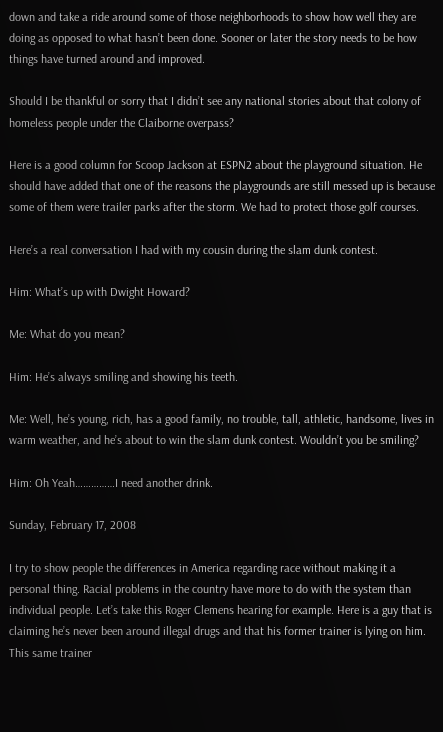down and take a ride around some of those neighborhoods to show how well they are doing as opposed to what hasn’t been done. Sooner or later the story needs to be how things have turned around and improved.

Should I be thankful or sorry that I didn’t see any national stories about that colony of homeless people under the Claiborne overpass?

Here is a good column for Scoop Jackson at ESPN2 about the playground situation. He should have added that one of the reasons the playgrounds are still messed up is because some of them were trailer parks after the storm. We had to protect those golf courses.

Here’s a real conversation I had with my cousin during the slam dunk contest.

Him: What’s up with Dwight Howard?

Me: What do you mean?

Him: He’s always smiling and showing his teeth.

Me: Well, he’s young, rich, has a good family, no trouble, tall, athletic, handsome, lives in warm weather, and he’s about to win the slam dunk contest. Wouldn’t you be smiling?

Him: Oh Yeah……………I need another drink.

Sunday, February 17, 2008

I try to show people the differences in America regarding race without making it a personal thing. Racial problems in the country have more to do with the system than individual people. Let’s take this Roger Clemens hearing for example. Here is a guy that is claiming he’s never been around illegal drugs and that his former trainer is lying on him. This same trainer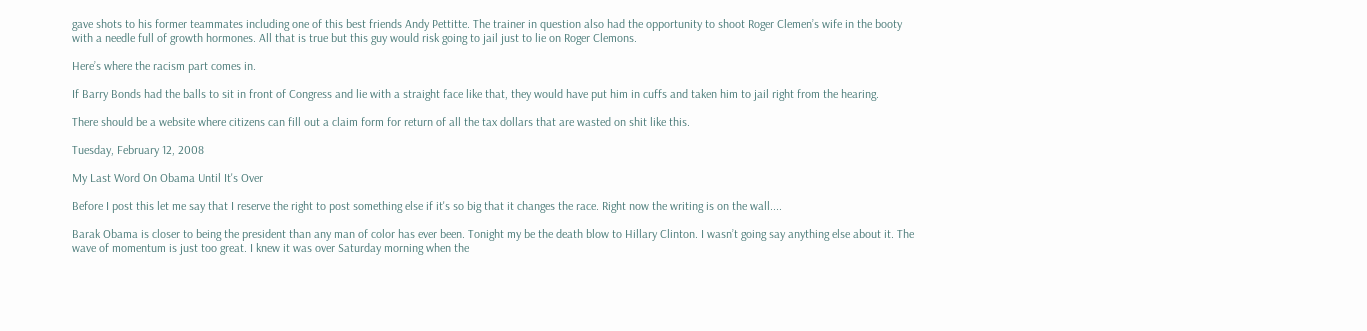gave shots to his former teammates including one of this best friends Andy Pettitte. The trainer in question also had the opportunity to shoot Roger Clemen’s wife in the booty with a needle full of growth hormones. All that is true but this guy would risk going to jail just to lie on Roger Clemons.

Here’s where the racism part comes in.

If Barry Bonds had the balls to sit in front of Congress and lie with a straight face like that, they would have put him in cuffs and taken him to jail right from the hearing.

There should be a website where citizens can fill out a claim form for return of all the tax dollars that are wasted on shit like this.

Tuesday, February 12, 2008

My Last Word On Obama Until It's Over

Before I post this let me say that I reserve the right to post something else if it's so big that it changes the race. Right now the writing is on the wall....

Barak Obama is closer to being the president than any man of color has ever been. Tonight my be the death blow to Hillary Clinton. I wasn’t going say anything else about it. The wave of momentum is just too great. I knew it was over Saturday morning when the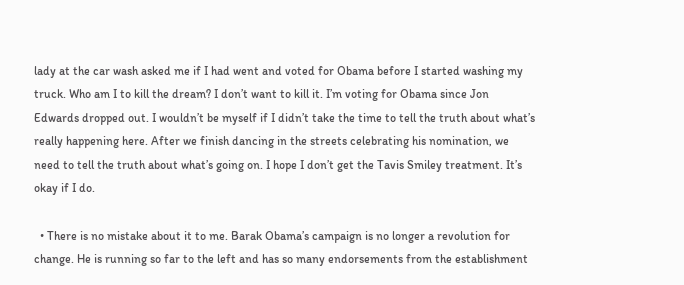lady at the car wash asked me if I had went and voted for Obama before I started washing my truck. Who am I to kill the dream? I don’t want to kill it. I’m voting for Obama since Jon Edwards dropped out. I wouldn’t be myself if I didn’t take the time to tell the truth about what’s really happening here. After we finish dancing in the streets celebrating his nomination, we need to tell the truth about what’s going on. I hope I don’t get the Tavis Smiley treatment. It’s okay if I do.

  • There is no mistake about it to me. Barak Obama’s campaign is no longer a revolution for change. He is running so far to the left and has so many endorsements from the establishment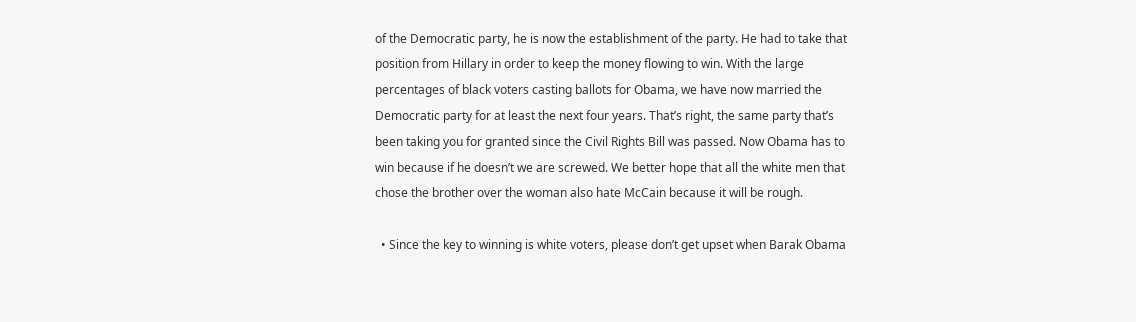of the Democratic party, he is now the establishment of the party. He had to take that position from Hillary in order to keep the money flowing to win. With the large percentages of black voters casting ballots for Obama, we have now married the Democratic party for at least the next four years. That’s right, the same party that’s been taking you for granted since the Civil Rights Bill was passed. Now Obama has to win because if he doesn’t we are screwed. We better hope that all the white men that chose the brother over the woman also hate McCain because it will be rough.

  • Since the key to winning is white voters, please don’t get upset when Barak Obama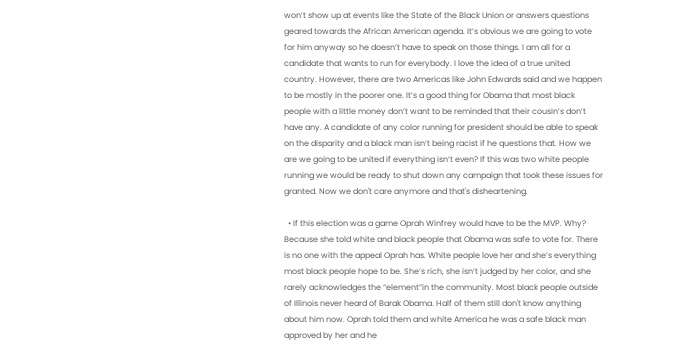won’t show up at events like the State of the Black Union or answers questions geared towards the African American agenda. It’s obvious we are going to vote for him anyway so he doesn’t have to speak on those things. I am all for a candidate that wants to run for everybody. I love the idea of a true united country. However, there are two Americas like John Edwards said and we happen to be mostly in the poorer one. It’s a good thing for Obama that most black people with a little money don’t want to be reminded that their cousin’s don’t have any. A candidate of any color running for president should be able to speak on the disparity and a black man isn’t being racist if he questions that. How we are we going to be united if everything isn’t even? If this was two white people running we would be ready to shut down any campaign that took these issues for granted. Now we don't care anymore and that's disheartening.

  • If this election was a game Oprah Winfrey would have to be the MVP. Why? Because she told white and black people that Obama was safe to vote for. There is no one with the appeal Oprah has. White people love her and she’s everything most black people hope to be. She’s rich, she isn’t judged by her color, and she rarely acknowledges the “element”in the community. Most black people outside of Illinois never heard of Barak Obama. Half of them still don't know anything about him now. Oprah told them and white America he was a safe black man approved by her and he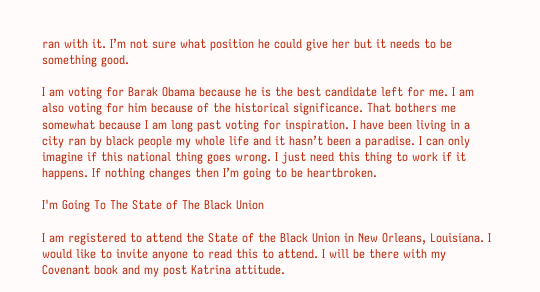ran with it. I’m not sure what position he could give her but it needs to be something good.

I am voting for Barak Obama because he is the best candidate left for me. I am also voting for him because of the historical significance. That bothers me somewhat because I am long past voting for inspiration. I have been living in a city ran by black people my whole life and it hasn’t been a paradise. I can only imagine if this national thing goes wrong. I just need this thing to work if it happens. If nothing changes then I’m going to be heartbroken.

I'm Going To The State of The Black Union

I am registered to attend the State of the Black Union in New Orleans, Louisiana. I would like to invite anyone to read this to attend. I will be there with my Covenant book and my post Katrina attitude.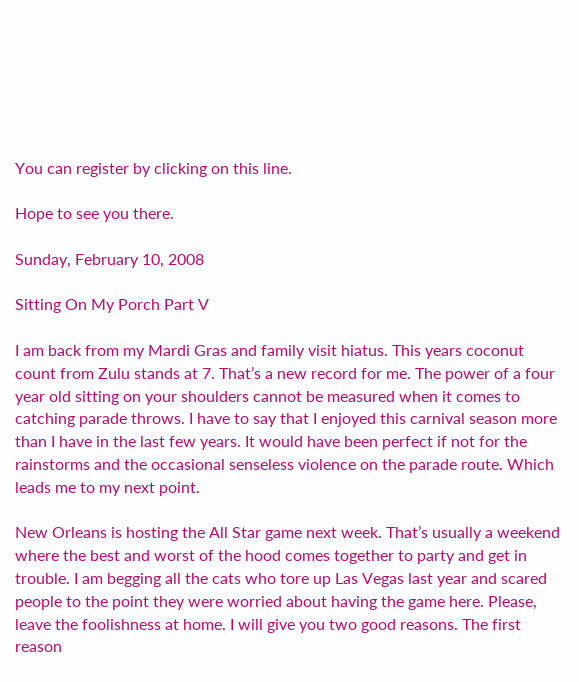You can register by clicking on this line.

Hope to see you there.

Sunday, February 10, 2008

Sitting On My Porch Part V

I am back from my Mardi Gras and family visit hiatus. This years coconut count from Zulu stands at 7. That’s a new record for me. The power of a four year old sitting on your shoulders cannot be measured when it comes to catching parade throws. I have to say that I enjoyed this carnival season more than I have in the last few years. It would have been perfect if not for the rainstorms and the occasional senseless violence on the parade route. Which leads me to my next point.

New Orleans is hosting the All Star game next week. That’s usually a weekend where the best and worst of the hood comes together to party and get in trouble. I am begging all the cats who tore up Las Vegas last year and scared people to the point they were worried about having the game here. Please, leave the foolishness at home. I will give you two good reasons. The first reason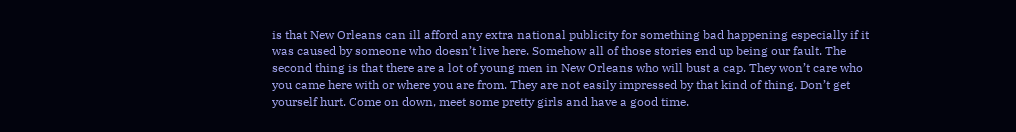is that New Orleans can ill afford any extra national publicity for something bad happening especially if it was caused by someone who doesn’t live here. Somehow all of those stories end up being our fault. The second thing is that there are a lot of young men in New Orleans who will bust a cap. They won’t care who you came here with or where you are from. They are not easily impressed by that kind of thing. Don’t get yourself hurt. Come on down, meet some pretty girls and have a good time.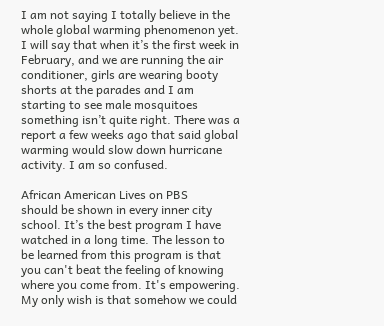I am not saying I totally believe in the whole global warming phenomenon yet. I will say that when it’s the first week in February, and we are running the air conditioner, girls are wearing booty shorts at the parades and I am starting to see male mosquitoes something isn’t quite right. There was a report a few weeks ago that said global warming would slow down hurricane activity. I am so confused.

African American Lives on PBS
should be shown in every inner city school. It’s the best program I have watched in a long time. The lesson to be learned from this program is that you can't beat the feeling of knowing where you come from. It's empowering. My only wish is that somehow we could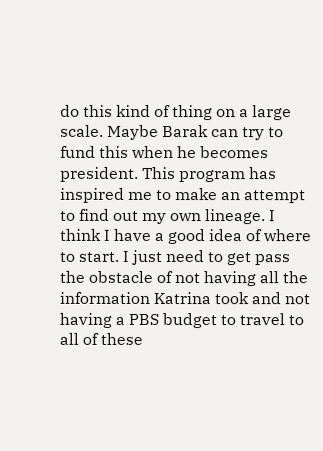do this kind of thing on a large scale. Maybe Barak can try to fund this when he becomes president. This program has inspired me to make an attempt to find out my own lineage. I think I have a good idea of where to start. I just need to get pass the obstacle of not having all the information Katrina took and not having a PBS budget to travel to all of these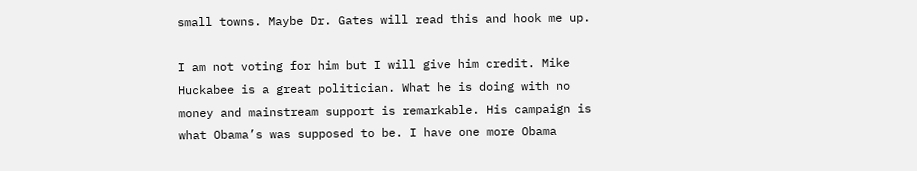small towns. Maybe Dr. Gates will read this and hook me up.

I am not voting for him but I will give him credit. Mike Huckabee is a great politician. What he is doing with no money and mainstream support is remarkable. His campaign is what Obama’s was supposed to be. I have one more Obama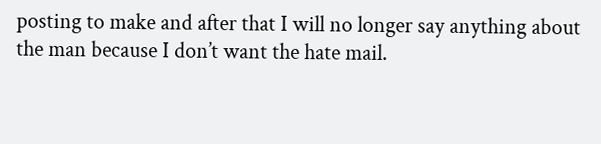posting to make and after that I will no longer say anything about the man because I don’t want the hate mail.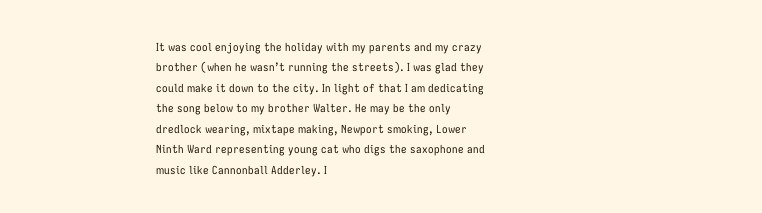It was cool enjoying the holiday with my parents and my crazy brother (when he wasn’t running the streets). I was glad they could make it down to the city. In light of that I am dedicating the song below to my brother Walter. He may be the only dredlock wearing, mixtape making, Newport smoking, Lower Ninth Ward representing young cat who digs the saxophone and music like Cannonball Adderley. I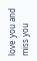love you and miss you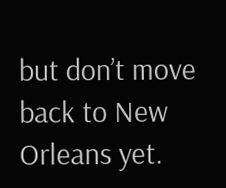but don’t move back to New Orleans yet.